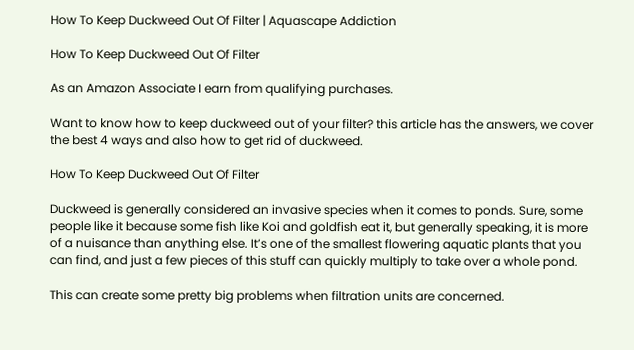How To Keep Duckweed Out Of Filter | Aquascape Addiction

How To Keep Duckweed Out Of Filter

As an Amazon Associate I earn from qualifying purchases.

Want to know how to keep duckweed out of your filter? this article has the answers, we cover the best 4 ways and also how to get rid of duckweed.

How To Keep Duckweed Out Of Filter

Duckweed is generally considered an invasive species when it comes to ponds. Sure, some people like it because some fish like Koi and goldfish eat it, but generally speaking, it is more of a nuisance than anything else. It’s one of the smallest flowering aquatic plants that you can find, and just a few pieces of this stuff can quickly multiply to take over a whole pond.

This can create some pretty big problems when filtration units are concerned.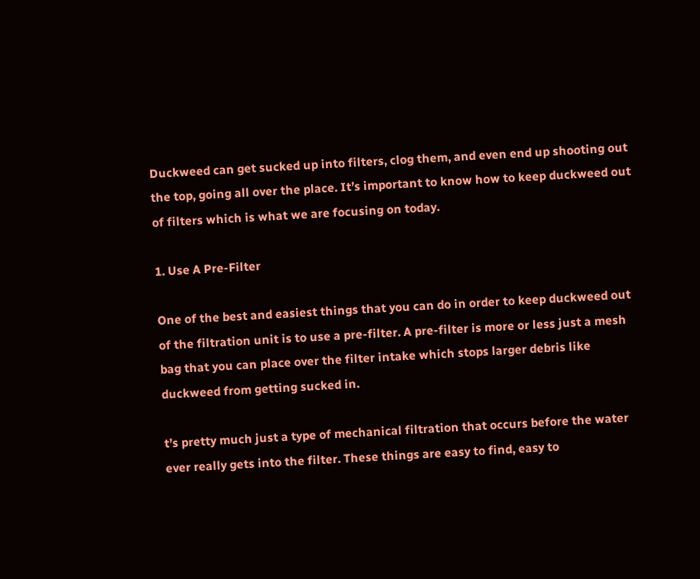Duckweed can get sucked up into filters, clog them, and even end up shooting out the top, going all over the place. It’s important to know how to keep duckweed out of filters which is what we are focusing on today.

1. Use A Pre-Filter

One of the best and easiest things that you can do in order to keep duckweed out of the filtration unit is to use a pre-filter. A pre-filter is more or less just a mesh bag that you can place over the filter intake which stops larger debris like duckweed from getting sucked in.

t’s pretty much just a type of mechanical filtration that occurs before the water ever really gets into the filter. These things are easy to find, easy to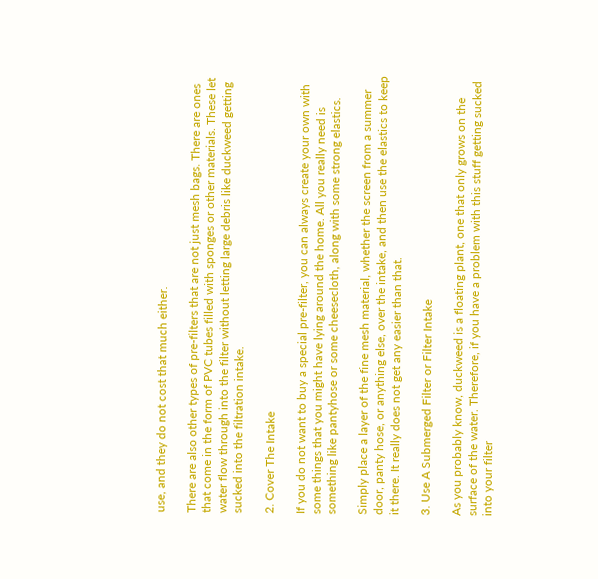use, and they do not cost that much either.

There are also other types of pre-filters that are not just mesh bags. There are ones that come in the form of PVC tubes filled with sponges or other materials. These let water flow through into the filter without letting large debris like duckweed getting sucked into the filtration intake.

2. Cover The Intake

If you do not want to buy a special pre-filter, you can always create your own with some things that you might have lying around the home. All you really need is something like pantyhose or some cheesecloth, along with some strong elastics.

Simply place a layer of the fine mesh material, whether the screen from a summer door, panty hose, or anything else, over the intake, and then use the elastics to keep it there. It really does not get any easier than that.

3. Use A Submerged Filter or Filter Intake

As you probably know, duckweed is a floating plant, one that only grows on the surface of the water. Therefore, if you have a problem with this stuff getting sucked into your filter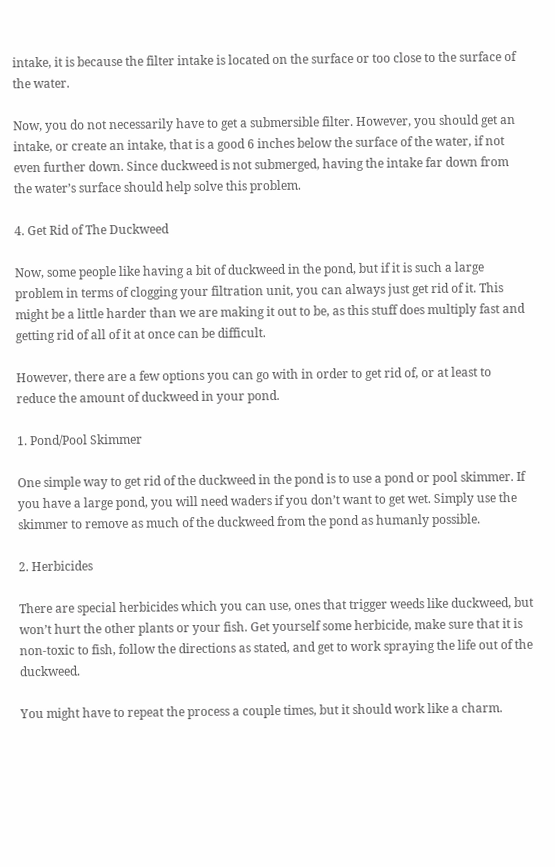intake, it is because the filter intake is located on the surface or too close to the surface of the water.

Now, you do not necessarily have to get a submersible filter. However, you should get an intake, or create an intake, that is a good 6 inches below the surface of the water, if not even further down. Since duckweed is not submerged, having the intake far down from the water’s surface should help solve this problem.

4. Get Rid of The Duckweed

Now, some people like having a bit of duckweed in the pond, but if it is such a large problem in terms of clogging your filtration unit, you can always just get rid of it. This might be a little harder than we are making it out to be, as this stuff does multiply fast and getting rid of all of it at once can be difficult.

However, there are a few options you can go with in order to get rid of, or at least to reduce the amount of duckweed in your pond.

1. Pond/Pool Skimmer

One simple way to get rid of the duckweed in the pond is to use a pond or pool skimmer. If you have a large pond, you will need waders if you don’t want to get wet. Simply use the skimmer to remove as much of the duckweed from the pond as humanly possible.

2. Herbicides

There are special herbicides which you can use, ones that trigger weeds like duckweed, but won’t hurt the other plants or your fish. Get yourself some herbicide, make sure that it is non-toxic to fish, follow the directions as stated, and get to work spraying the life out of the duckweed.

You might have to repeat the process a couple times, but it should work like a charm.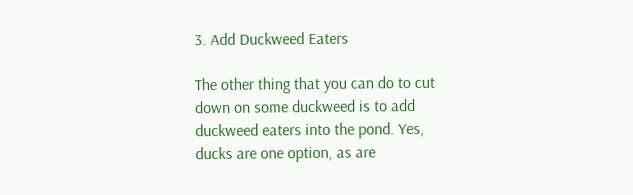3. Add Duckweed Eaters

The other thing that you can do to cut down on some duckweed is to add duckweed eaters into the pond. Yes, ducks are one option, as are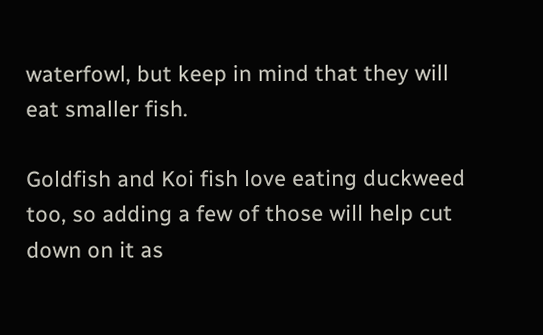waterfowl, but keep in mind that they will eat smaller fish.

Goldfish and Koi fish love eating duckweed too, so adding a few of those will help cut down on it as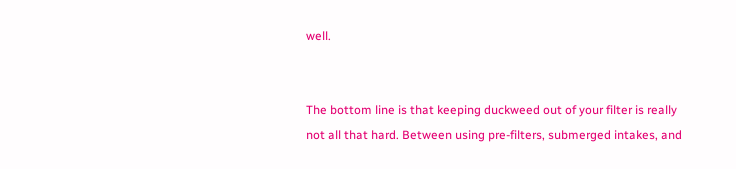well.


The bottom line is that keeping duckweed out of your filter is really not all that hard. Between using pre-filters, submerged intakes, and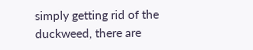simply getting rid of the duckweed, there are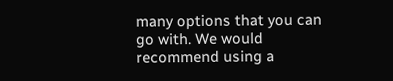many options that you can go with. We would recommend using a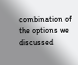combination of the options we discussed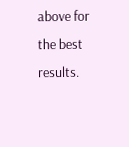above for the best results.